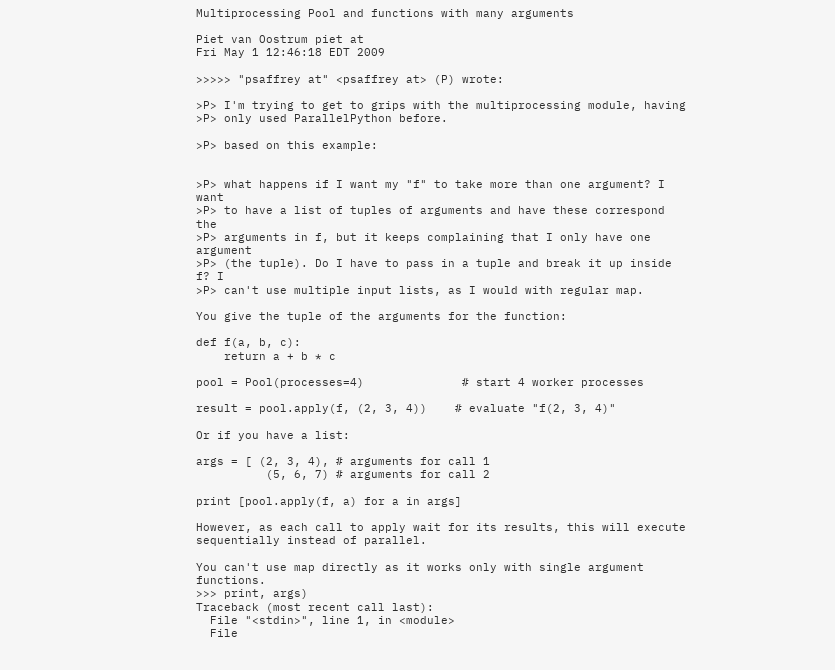Multiprocessing Pool and functions with many arguments

Piet van Oostrum piet at
Fri May 1 12:46:18 EDT 2009

>>>>> "psaffrey at" <psaffrey at> (P) wrote:

>P> I'm trying to get to grips with the multiprocessing module, having
>P> only used ParallelPython before.

>P> based on this example:


>P> what happens if I want my "f" to take more than one argument? I want
>P> to have a list of tuples of arguments and have these correspond the
>P> arguments in f, but it keeps complaining that I only have one argument
>P> (the tuple). Do I have to pass in a tuple and break it up inside f? I
>P> can't use multiple input lists, as I would with regular map.

You give the tuple of the arguments for the function:

def f(a, b, c):
    return a + b * c

pool = Pool(processes=4)              # start 4 worker processes

result = pool.apply(f, (2, 3, 4))    # evaluate "f(2, 3, 4)"

Or if you have a list:

args = [ (2, 3, 4), # arguments for call 1
          (5, 6, 7) # arguments for call 2

print [pool.apply(f, a) for a in args]

However, as each call to apply wait for its results, this will execute
sequentially instead of parallel.

You can't use map directly as it works only with single argument functions.
>>> print, args)
Traceback (most recent call last):
  File "<stdin>", line 1, in <module>
  File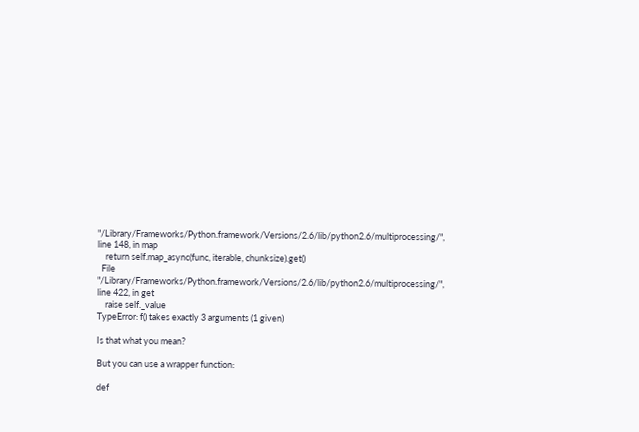"/Library/Frameworks/Python.framework/Versions/2.6/lib/python2.6/multiprocessing/", line 148, in map
    return self.map_async(func, iterable, chunksize).get()
  File "/Library/Frameworks/Python.framework/Versions/2.6/lib/python2.6/multiprocessing/", line 422, in get
    raise self._value
TypeError: f() takes exactly 3 arguments (1 given)

Is that what you mean?

But you can use a wrapper function:

def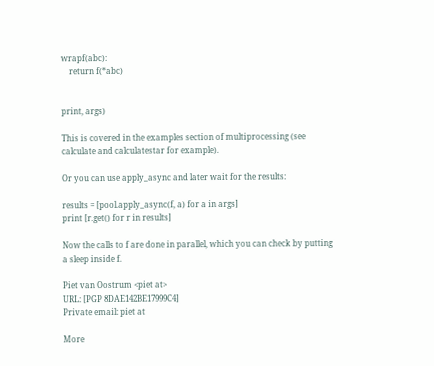wrapf(abc):
    return f(*abc)


print, args)

This is covered in the examples section of multiprocessing (see
calculate and calculatestar for example).

Or you can use apply_async and later wait for the results:

results = [pool.apply_async(f, a) for a in args]
print [r.get() for r in results]

Now the calls to f are done in parallel, which you can check by putting
a sleep inside f.

Piet van Oostrum <piet at>
URL: [PGP 8DAE142BE17999C4]
Private email: piet at

More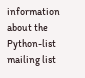information about the Python-list mailing list